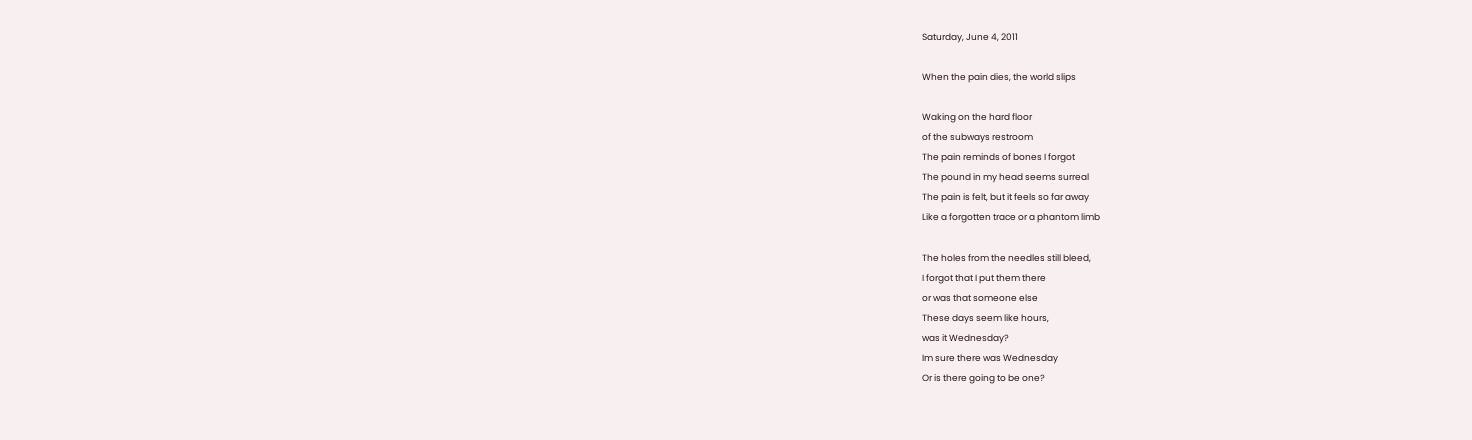Saturday, June 4, 2011

When the pain dies, the world slips

Waking on the hard floor
of the subways restroom
The pain reminds of bones I forgot
The pound in my head seems surreal
The pain is felt, but it feels so far away
Like a forgotten trace or a phantom limb

The holes from the needles still bleed,
I forgot that I put them there
or was that someone else
These days seem like hours,
was it Wednesday?
Im sure there was Wednesday
Or is there going to be one?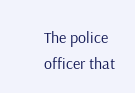The police officer that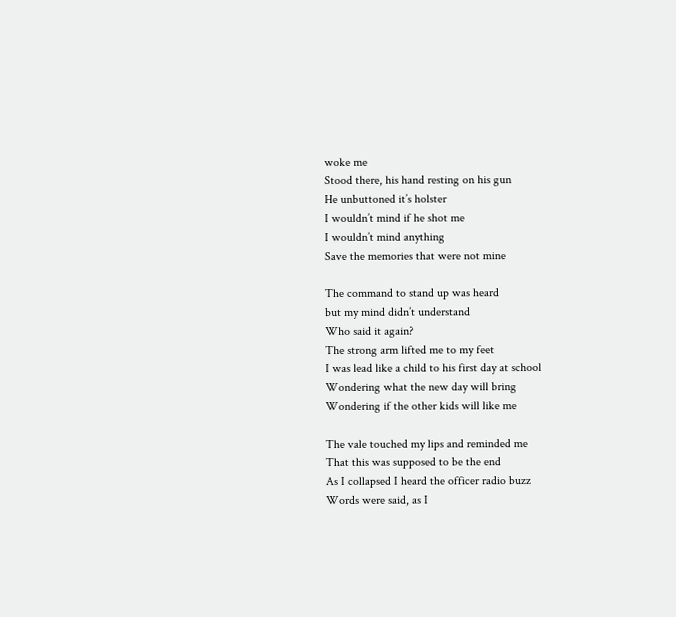woke me
Stood there, his hand resting on his gun
He unbuttoned it’s holster
I wouldn’t mind if he shot me
I wouldn’t mind anything
Save the memories that were not mine

The command to stand up was heard
but my mind didn’t understand
Who said it again?
The strong arm lifted me to my feet
I was lead like a child to his first day at school
Wondering what the new day will bring
Wondering if the other kids will like me

The vale touched my lips and reminded me
That this was supposed to be the end
As I collapsed I heard the officer radio buzz
Words were said, as I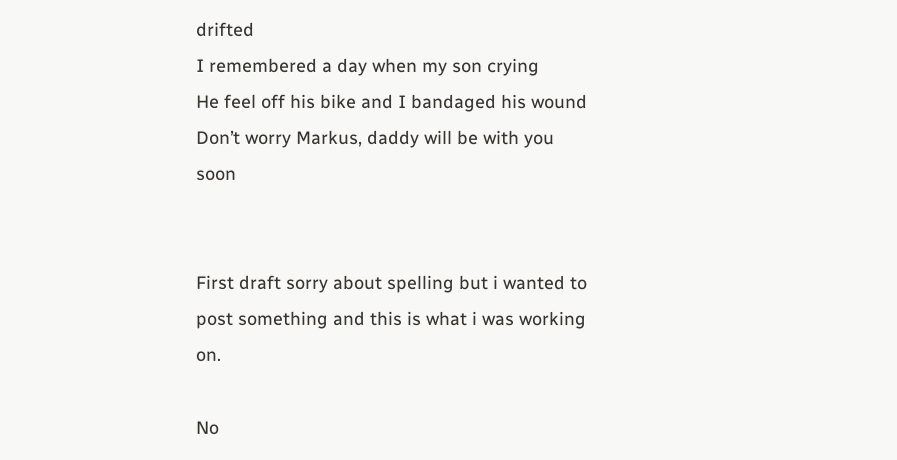drifted
I remembered a day when my son crying
He feel off his bike and I bandaged his wound
Don’t worry Markus, daddy will be with you soon


First draft sorry about spelling but i wanted to post something and this is what i was working on.

No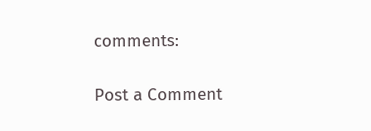comments:

Post a Comment